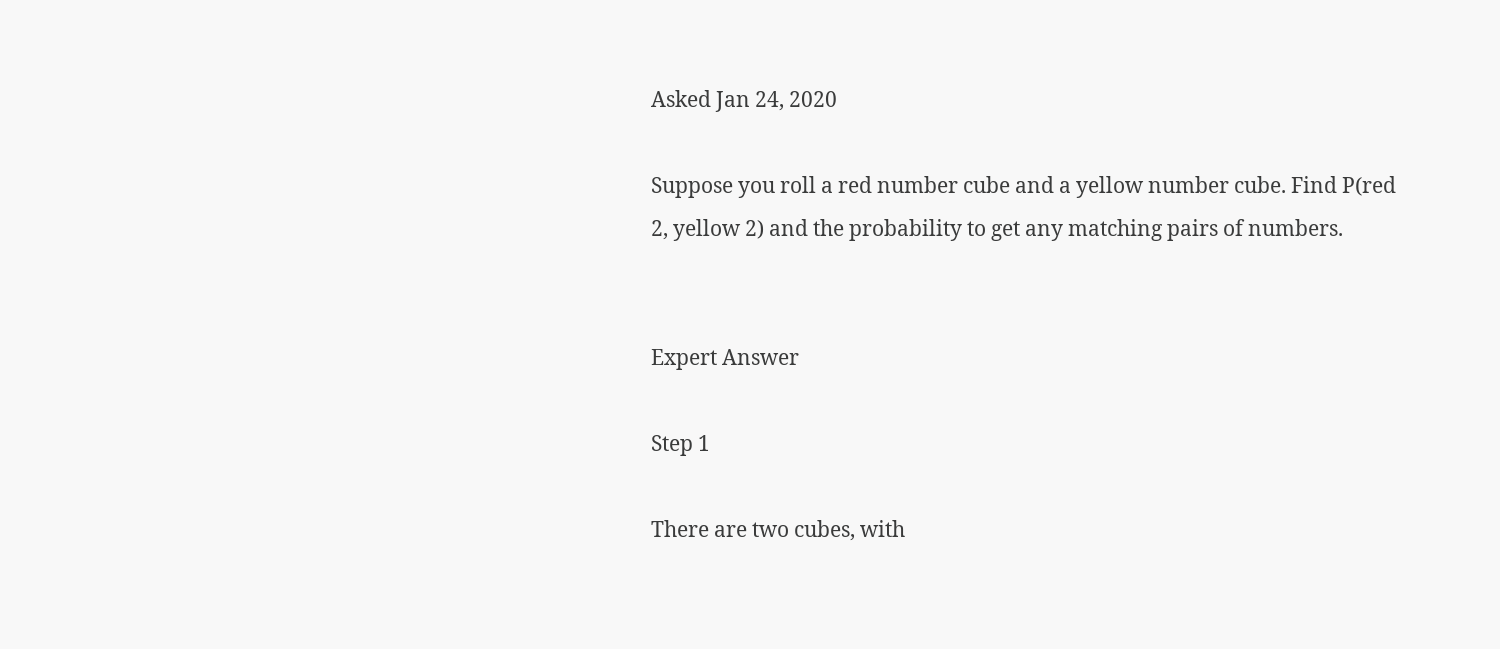Asked Jan 24, 2020

Suppose you roll a red number cube and a yellow number cube. Find P(red 2, yellow 2) and the probability to get any matching pairs of numbers.


Expert Answer

Step 1

There are two cubes, with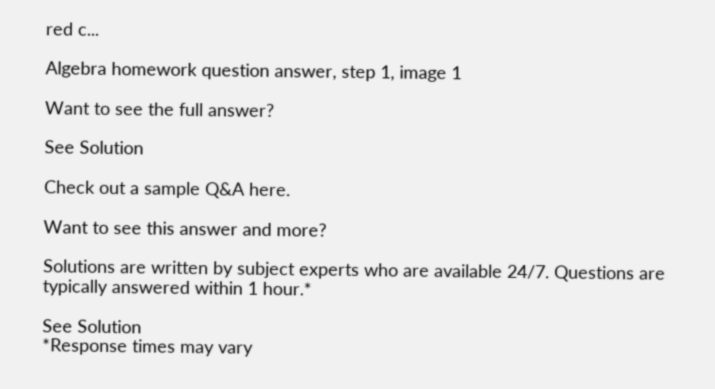red c...

Algebra homework question answer, step 1, image 1

Want to see the full answer?

See Solution

Check out a sample Q&A here.

Want to see this answer and more?

Solutions are written by subject experts who are available 24/7. Questions are typically answered within 1 hour.*

See Solution
*Response times may vary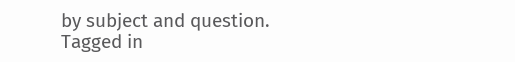by subject and question.
Tagged in